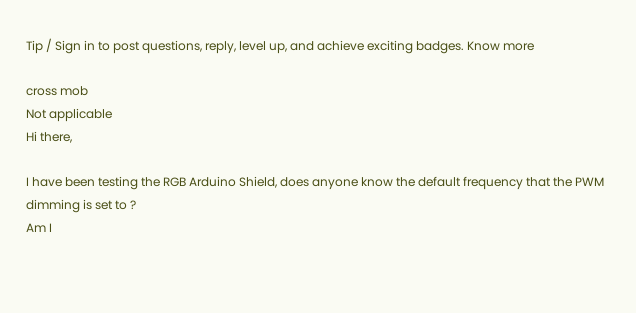Tip / Sign in to post questions, reply, level up, and achieve exciting badges. Know more

cross mob
Not applicable
Hi there,

I have been testing the RGB Arduino Shield, does anyone know the default frequency that the PWM dimming is set to ?
Am I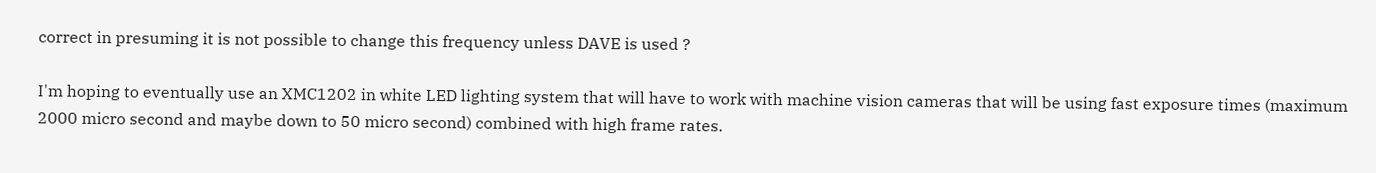correct in presuming it is not possible to change this frequency unless DAVE is used ?

I'm hoping to eventually use an XMC1202 in white LED lighting system that will have to work with machine vision cameras that will be using fast exposure times (maximum 2000 micro second and maybe down to 50 micro second) combined with high frame rates.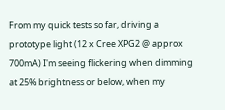From my quick tests so far, driving a prototype light (12 x Cree XPG2 @ approx 700mA) I'm seeing flickering when dimming at 25% brightness or below, when my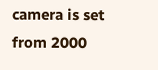camera is set from 2000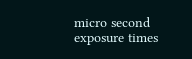micro second exposure times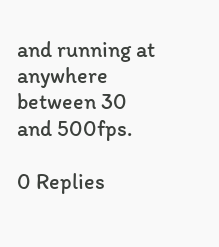and running at anywhere between 30 and 500fps.

0 Replies